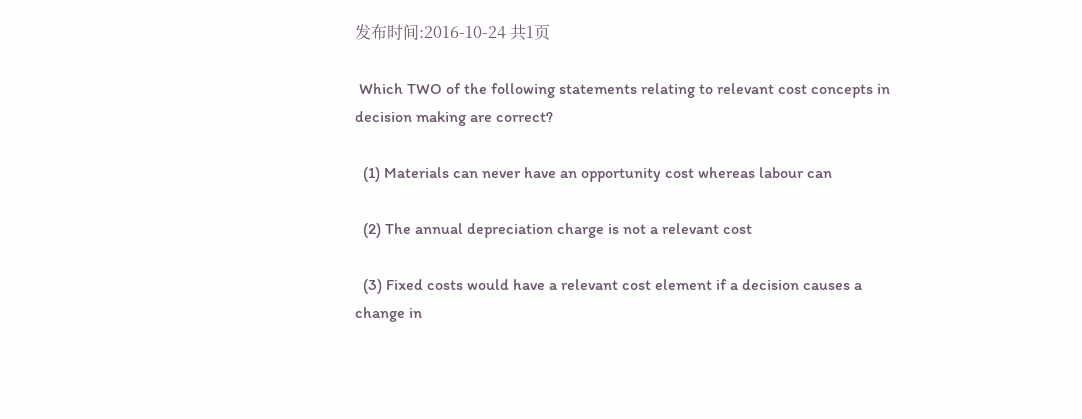发布时间:2016-10-24 共1页

 Which TWO of the following statements relating to relevant cost concepts in decision making are correct?

  (1) Materials can never have an opportunity cost whereas labour can

  (2) The annual depreciation charge is not a relevant cost

  (3) Fixed costs would have a relevant cost element if a decision causes a change in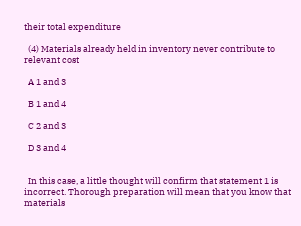their total expenditure

  (4) Materials already held in inventory never contribute to relevant cost

  A 1 and 3

  B 1 and 4

  C 2 and 3

  D 3 and 4


  In this case, a little thought will confirm that statement 1 is incorrect. Thorough preparation will mean that you know that materials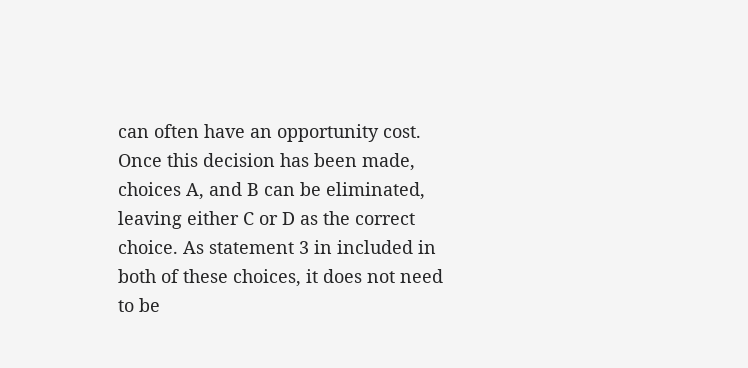can often have an opportunity cost. Once this decision has been made, choices A, and B can be eliminated, leaving either C or D as the correct choice. As statement 3 in included in both of these choices, it does not need to be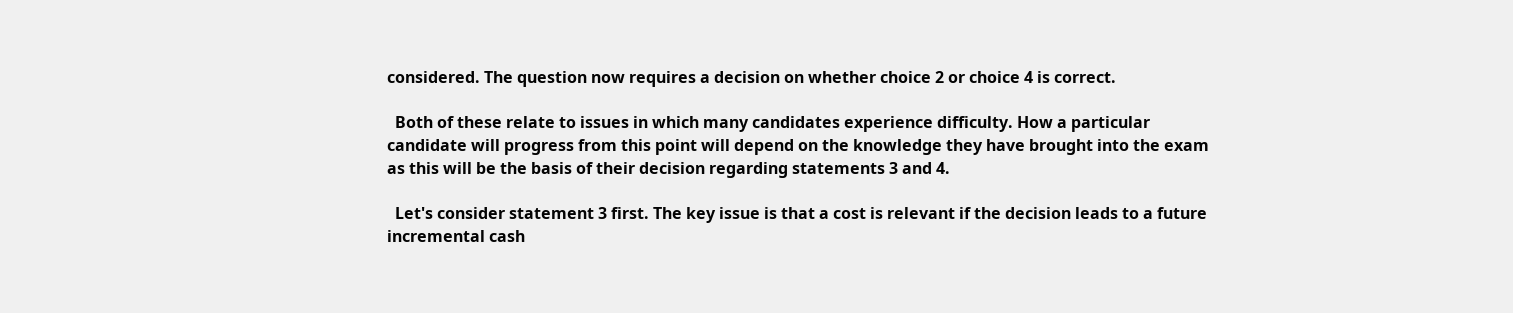considered. The question now requires a decision on whether choice 2 or choice 4 is correct.

  Both of these relate to issues in which many candidates experience difficulty. How a particular candidate will progress from this point will depend on the knowledge they have brought into the exam as this will be the basis of their decision regarding statements 3 and 4.

  Let's consider statement 3 first. The key issue is that a cost is relevant if the decision leads to a future incremental cash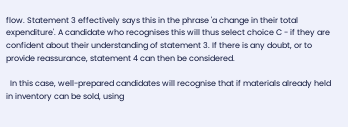flow. Statement 3 effectively says this in the phrase 'a change in their total expenditure'. A candidate who recognises this will thus select choice C - if they are confident about their understanding of statement 3. If there is any doubt, or to provide reassurance, statement 4 can then be considered.

  In this case, well-prepared candidates will recognise that if materials already held in inventory can be sold, using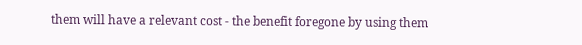them will have a relevant cost - the benefit foregone by using them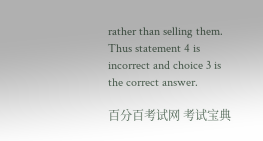rather than selling them. Thus statement 4 is incorrect and choice 3 is the correct answer.

百分百考试网 考试宝典